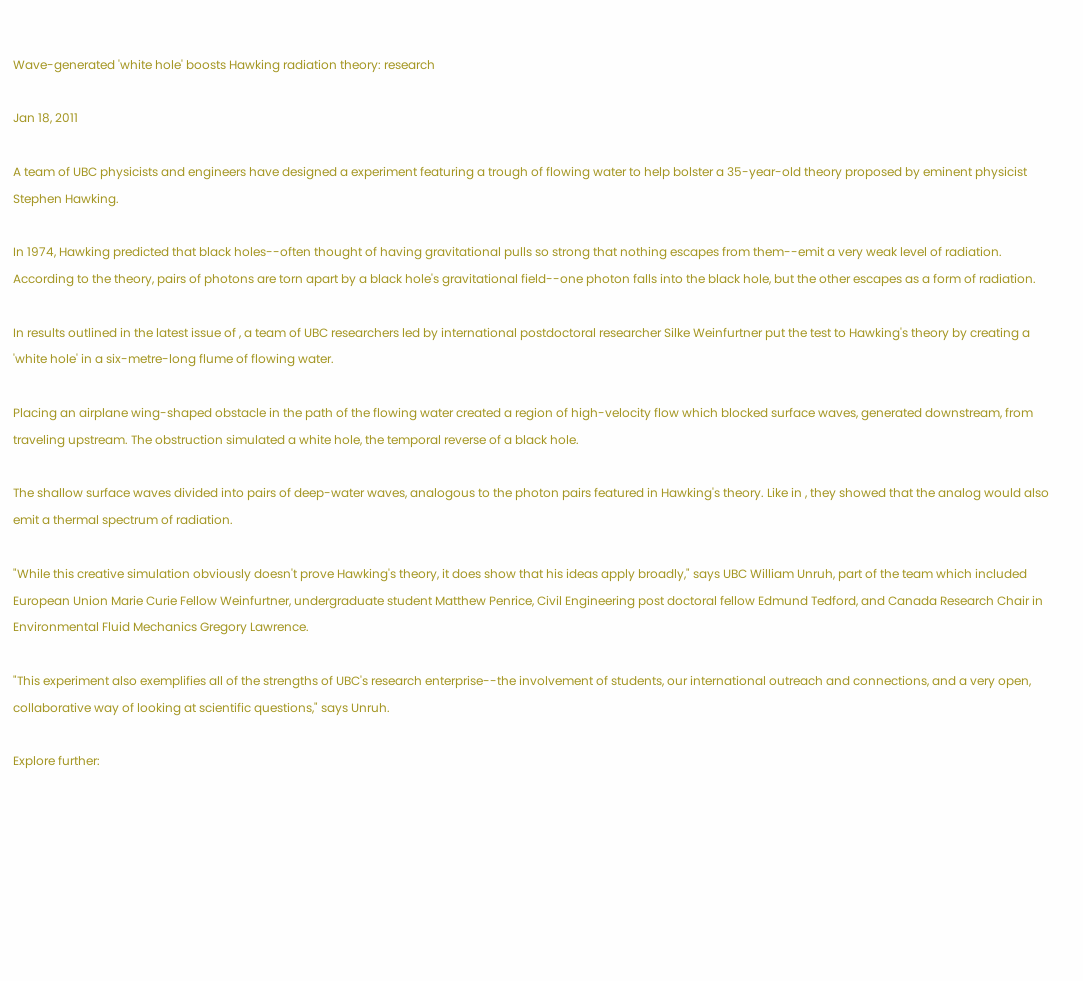Wave-generated 'white hole' boosts Hawking radiation theory: research

Jan 18, 2011

A team of UBC physicists and engineers have designed a experiment featuring a trough of flowing water to help bolster a 35-year-old theory proposed by eminent physicist Stephen Hawking.

In 1974, Hawking predicted that black holes--often thought of having gravitational pulls so strong that nothing escapes from them--emit a very weak level of radiation. According to the theory, pairs of photons are torn apart by a black hole's gravitational field--one photon falls into the black hole, but the other escapes as a form of radiation.

In results outlined in the latest issue of , a team of UBC researchers led by international postdoctoral researcher Silke Weinfurtner put the test to Hawking's theory by creating a 'white hole' in a six-metre-long flume of flowing water.

Placing an airplane wing-shaped obstacle in the path of the flowing water created a region of high-velocity flow which blocked surface waves, generated downstream, from traveling upstream. The obstruction simulated a white hole, the temporal reverse of a black hole.

The shallow surface waves divided into pairs of deep-water waves, analogous to the photon pairs featured in Hawking's theory. Like in , they showed that the analog would also emit a thermal spectrum of radiation.

"While this creative simulation obviously doesn't prove Hawking's theory, it does show that his ideas apply broadly," says UBC William Unruh, part of the team which included European Union Marie Curie Fellow Weinfurtner, undergraduate student Matthew Penrice, Civil Engineering post doctoral fellow Edmund Tedford, and Canada Research Chair in Environmental Fluid Mechanics Gregory Lawrence.

"This experiment also exemplifies all of the strengths of UBC's research enterprise--the involvement of students, our international outreach and connections, and a very open, collaborative way of looking at scientific questions," says Unruh.

Explore further: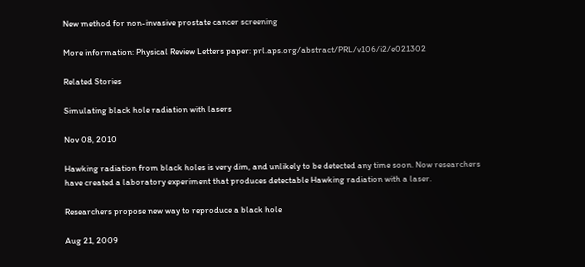New method for non-invasive prostate cancer screening

More information: Physical Review Letters paper: prl.aps.org/abstract/PRL/v106/i2/e021302

Related Stories

Simulating black hole radiation with lasers

Nov 08, 2010

Hawking radiation from black holes is very dim, and unlikely to be detected any time soon. Now researchers have created a laboratory experiment that produces detectable Hawking radiation with a laser.

Researchers propose new way to reproduce a black hole

Aug 21, 2009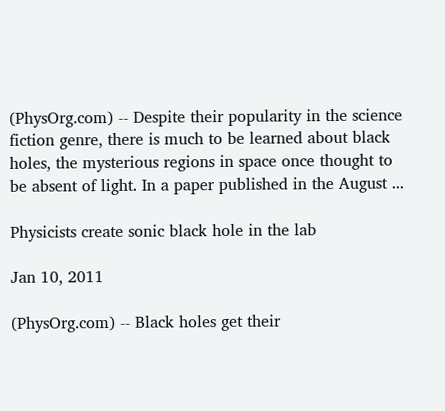(PhysOrg.com) -- Despite their popularity in the science fiction genre, there is much to be learned about black holes, the mysterious regions in space once thought to be absent of light. In a paper published in the August ...

Physicists create sonic black hole in the lab

Jan 10, 2011

(PhysOrg.com) -- Black holes get their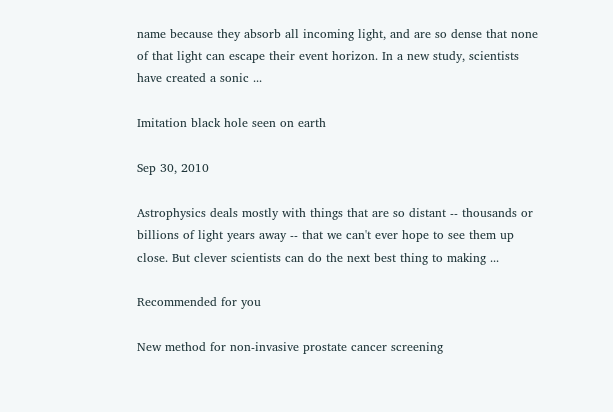name because they absorb all incoming light, and are so dense that none of that light can escape their event horizon. In a new study, scientists have created a sonic ...

Imitation black hole seen on earth

Sep 30, 2010

Astrophysics deals mostly with things that are so distant -- thousands or billions of light years away -- that we can't ever hope to see them up close. But clever scientists can do the next best thing to making ...

Recommended for you

New method for non-invasive prostate cancer screening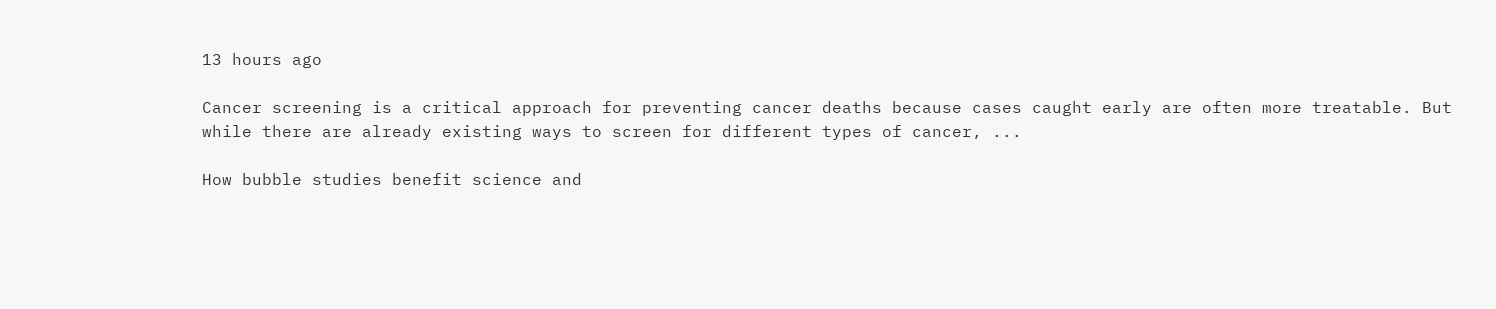13 hours ago

Cancer screening is a critical approach for preventing cancer deaths because cases caught early are often more treatable. But while there are already existing ways to screen for different types of cancer, ...

How bubble studies benefit science and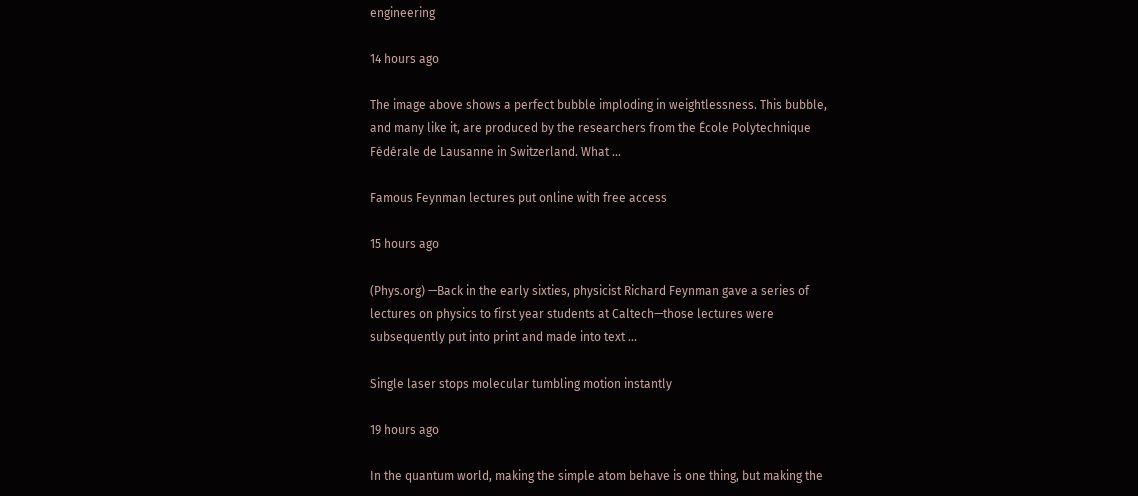engineering

14 hours ago

The image above shows a perfect bubble imploding in weightlessness. This bubble, and many like it, are produced by the researchers from the École Polytechnique Fédérale de Lausanne in Switzerland. What ...

Famous Feynman lectures put online with free access

15 hours ago

(Phys.org) —Back in the early sixties, physicist Richard Feynman gave a series of lectures on physics to first year students at Caltech—those lectures were subsequently put into print and made into text ...

Single laser stops molecular tumbling motion instantly

19 hours ago

In the quantum world, making the simple atom behave is one thing, but making the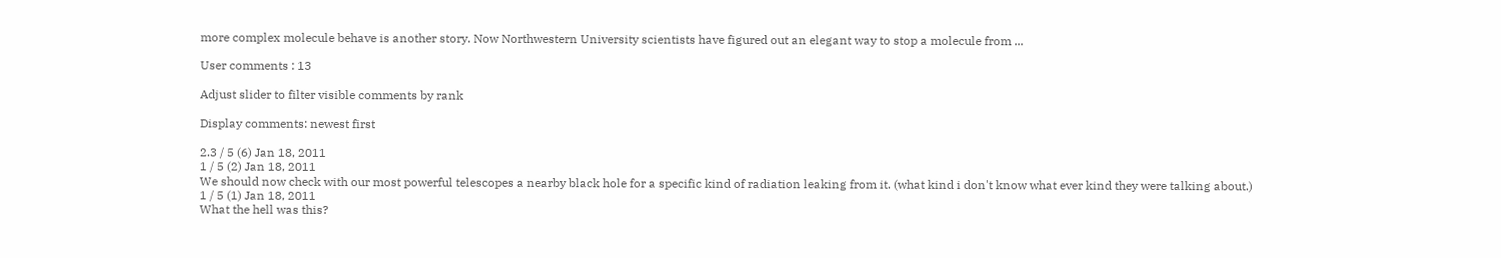more complex molecule behave is another story. Now Northwestern University scientists have figured out an elegant way to stop a molecule from ...

User comments : 13

Adjust slider to filter visible comments by rank

Display comments: newest first

2.3 / 5 (6) Jan 18, 2011
1 / 5 (2) Jan 18, 2011
We should now check with our most powerful telescopes a nearby black hole for a specific kind of radiation leaking from it. (what kind i don't know what ever kind they were talking about.)
1 / 5 (1) Jan 18, 2011
What the hell was this?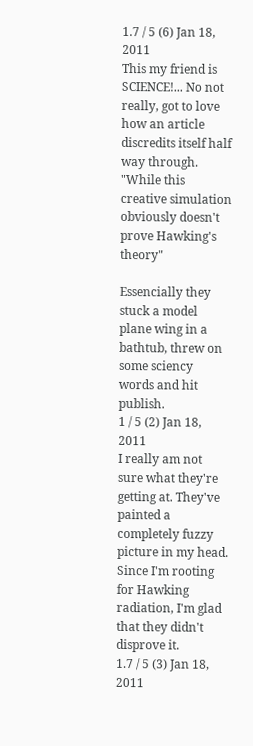1.7 / 5 (6) Jan 18, 2011
This my friend is SCIENCE!... No not really, got to love how an article discredits itself half way through. "While this creative simulation obviously doesn't prove Hawking's theory"

Essencially they stuck a model plane wing in a bathtub, threw on some sciency words and hit publish.
1 / 5 (2) Jan 18, 2011
I really am not sure what they're getting at. They've painted a completely fuzzy picture in my head. Since I'm rooting for Hawking radiation, I'm glad that they didn't disprove it.
1.7 / 5 (3) Jan 18, 2011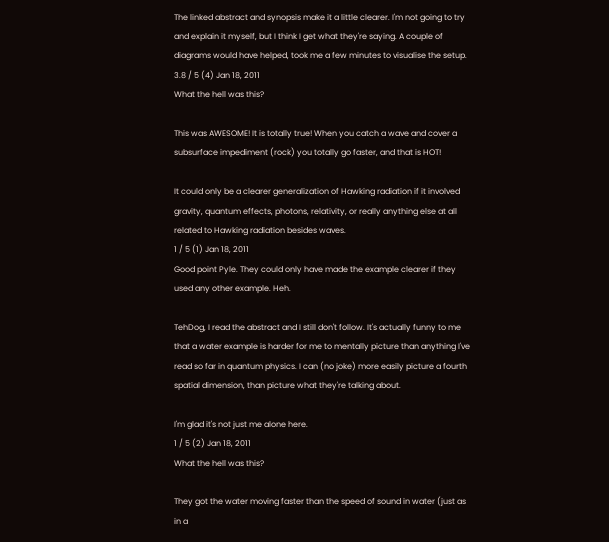The linked abstract and synopsis make it a little clearer. I'm not going to try and explain it myself, but I think I get what they're saying. A couple of diagrams would have helped, took me a few minutes to visualise the setup.
3.8 / 5 (4) Jan 18, 2011
What the hell was this?

This was AWESOME! It is totally true! When you catch a wave and cover a subsurface impediment (rock) you totally go faster, and that is HOT!

It could only be a clearer generalization of Hawking radiation if it involved gravity, quantum effects, photons, relativity, or really anything else at all related to Hawking radiation besides waves.
1 / 5 (1) Jan 18, 2011
Good point Pyle. They could only have made the example clearer if they used any other example. Heh.

TehDog, I read the abstract and I still don't follow. It's actually funny to me that a water example is harder for me to mentally picture than anything I've read so far in quantum physics. I can (no joke) more easily picture a fourth spatial dimension, than picture what they're talking about.

I'm glad it's not just me alone here.
1 / 5 (2) Jan 18, 2011
What the hell was this?

They got the water moving faster than the speed of sound in water (just as in a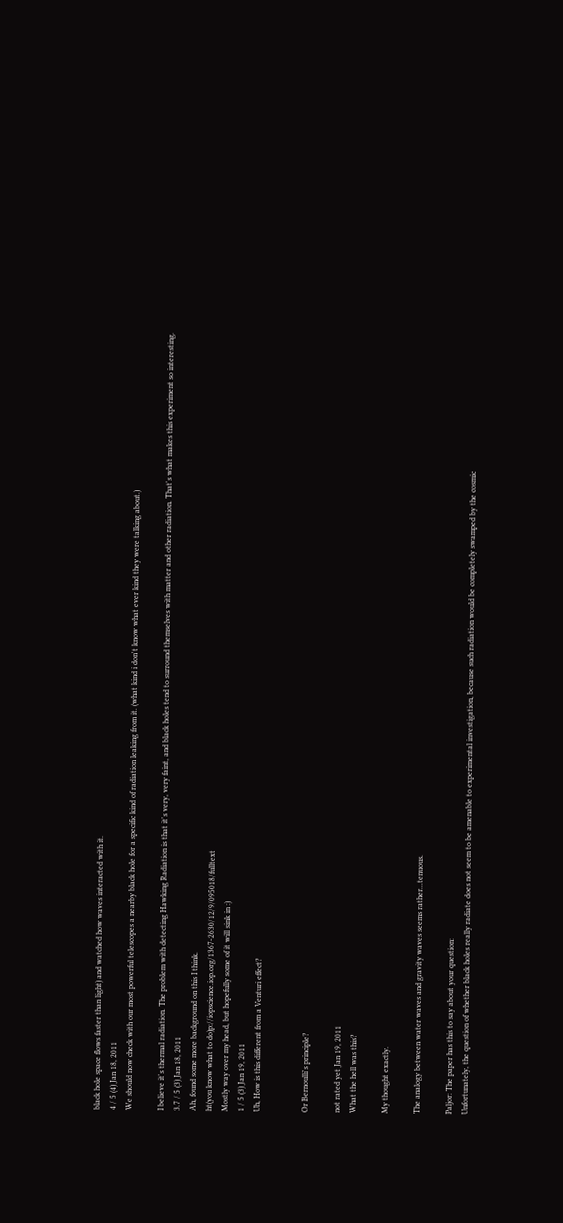black hole space flows faster than light) and watched how waves interacted with it.
4 / 5 (4) Jan 18, 2011
We should now check with our most powerful telescopes a nearby black hole for a specific kind of radiation leaking from it. (what kind i don't know what ever kind they were talking about.)

I believe it's thermal radiation. The problem with detecting Hawking Radiation is that it's very, very faint, and black holes tend to surround themselves with matter and other radiation. That's what makes this experiment so interesting.
3.7 / 5 (3) Jan 18, 2011
Ah, found some more background on this I think.
ht(you know what to do)p://iopscience.iop.org/1367-2630/12/9/095018/fulltext
Mostly way over my head, but hopefully some of it will sink in :)
1 / 5 (3) Jan 19, 2011
Uh, How is this different from a Venturi effect?


Or Bernoulli's principle?

not rated yet Jan 19, 2011
What the hell was this?

My thought exactly.

The analogy between water waves and gravity waves seems rather...tenuous.

Paljor: The paper has this to say about your question:
Unfortunately, the question of whether black holes really radiate does not seem to be amenable to experimental investigation, because such radiation would be completely swamped by the cosmic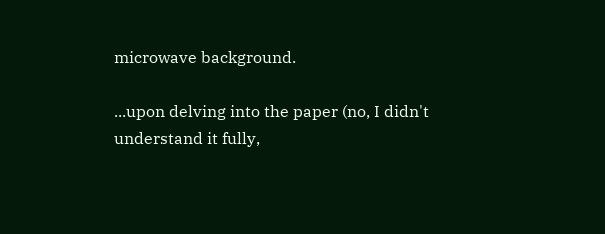microwave background.

...upon delving into the paper (no, I didn't understand it fully,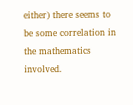either) there seems to be some correlation in the mathematics involved.